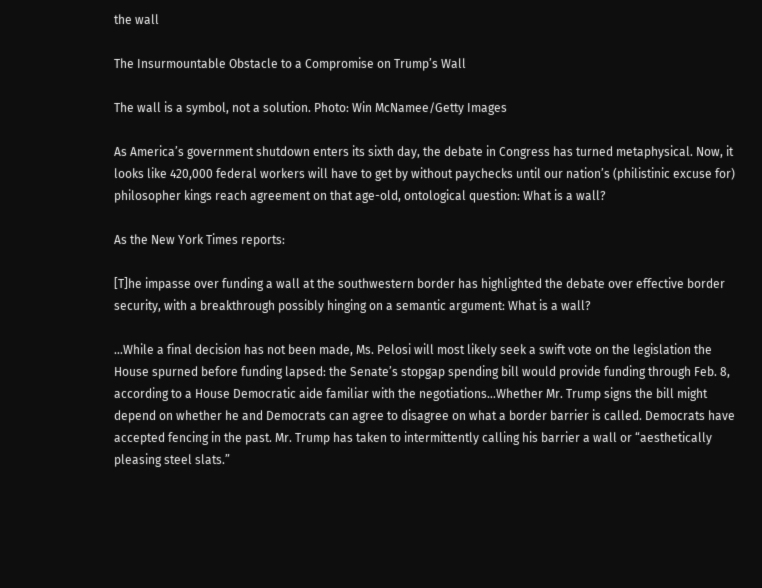the wall

The Insurmountable Obstacle to a Compromise on Trump’s Wall

The wall is a symbol, not a solution. Photo: Win McNamee/Getty Images

As America’s government shutdown enters its sixth day, the debate in Congress has turned metaphysical. Now, it looks like 420,000 federal workers will have to get by without paychecks until our nation’s (philistinic excuse for) philosopher kings reach agreement on that age-old, ontological question: What is a wall?

As the New York Times reports:

[T]he impasse over funding a wall at the southwestern border has highlighted the debate over effective border security, with a breakthrough possibly hinging on a semantic argument: What is a wall?

…While a final decision has not been made, Ms. Pelosi will most likely seek a swift vote on the legislation the House spurned before funding lapsed: the Senate’s stopgap spending bill would provide funding through Feb. 8, according to a House Democratic aide familiar with the negotiations…Whether Mr. Trump signs the bill might depend on whether he and Democrats can agree to disagree on what a border barrier is called. Democrats have accepted fencing in the past. Mr. Trump has taken to intermittently calling his barrier a wall or “aesthetically pleasing steel slats.”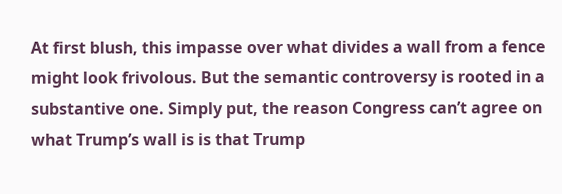At first blush, this impasse over what divides a wall from a fence might look frivolous. But the semantic controversy is rooted in a substantive one. Simply put, the reason Congress can’t agree on what Trump’s wall is is that Trump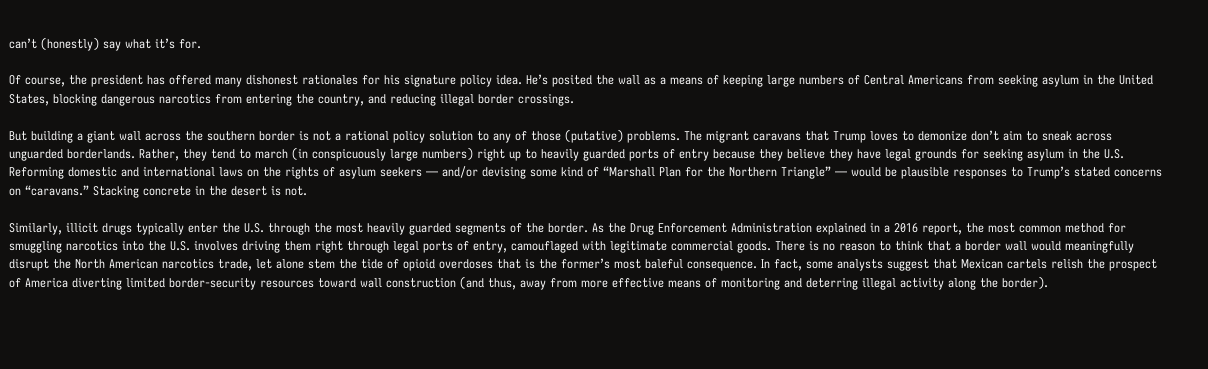can’t (honestly) say what it’s for.

Of course, the president has offered many dishonest rationales for his signature policy idea. He’s posited the wall as a means of keeping large numbers of Central Americans from seeking asylum in the United States, blocking dangerous narcotics from entering the country, and reducing illegal border crossings.

But building a giant wall across the southern border is not a rational policy solution to any of those (putative) problems. The migrant caravans that Trump loves to demonize don’t aim to sneak across unguarded borderlands. Rather, they tend to march (in conspicuously large numbers) right up to heavily guarded ports of entry because they believe they have legal grounds for seeking asylum in the U.S. Reforming domestic and international laws on the rights of asylum seekers — and/or devising some kind of “Marshall Plan for the Northern Triangle” — would be plausible responses to Trump’s stated concerns on “caravans.” Stacking concrete in the desert is not.

Similarly, illicit drugs typically enter the U.S. through the most heavily guarded segments of the border. As the Drug Enforcement Administration explained in a 2016 report, the most common method for smuggling narcotics into the U.S. involves driving them right through legal ports of entry, camouflaged with legitimate commercial goods. There is no reason to think that a border wall would meaningfully disrupt the North American narcotics trade, let alone stem the tide of opioid overdoses that is the former’s most baleful consequence. In fact, some analysts suggest that Mexican cartels relish the prospect of America diverting limited border-security resources toward wall construction (and thus, away from more effective means of monitoring and deterring illegal activity along the border).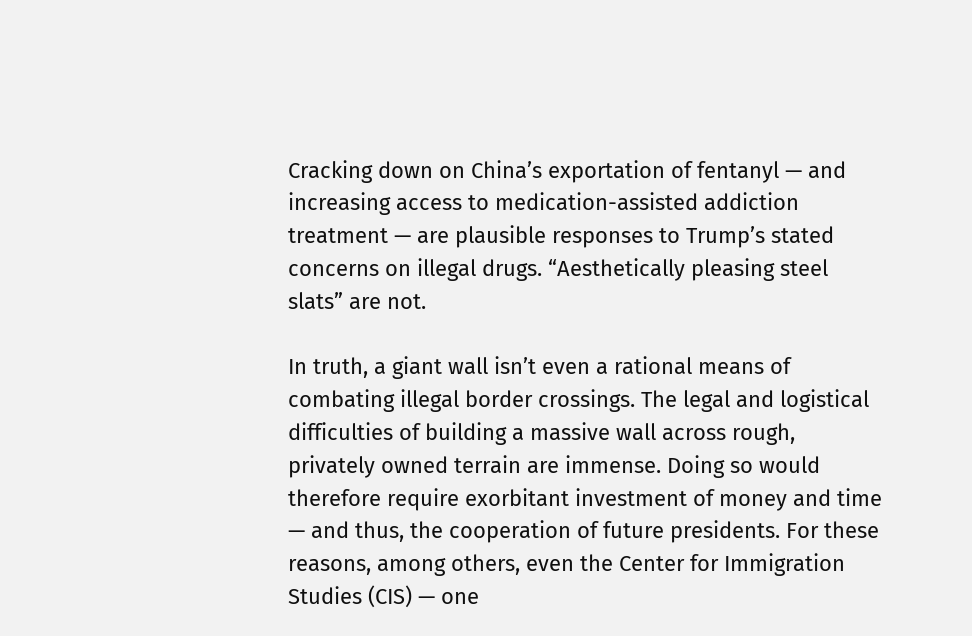Cracking down on China’s exportation of fentanyl — and increasing access to medication-assisted addiction treatment — are plausible responses to Trump’s stated concerns on illegal drugs. “Aesthetically pleasing steel slats” are not.

In truth, a giant wall isn’t even a rational means of combating illegal border crossings. The legal and logistical difficulties of building a massive wall across rough, privately owned terrain are immense. Doing so would therefore require exorbitant investment of money and time — and thus, the cooperation of future presidents. For these reasons, among others, even the Center for Immigration Studies (CIS) — one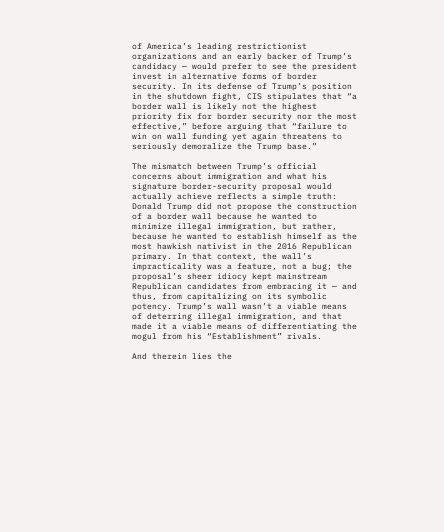of America’s leading restrictionist organizations and an early backer of Trump’s candidacy — would prefer to see the president invest in alternative forms of border security. In its defense of Trump’s position in the shutdown fight, CIS stipulates that “a border wall is likely not the highest priority fix for border security nor the most effective,” before arguing that “failure to win on wall funding yet again threatens to seriously demoralize the Trump base.”

The mismatch between Trump’s official concerns about immigration and what his signature border-security proposal would actually achieve reflects a simple truth: Donald Trump did not propose the construction of a border wall because he wanted to minimize illegal immigration, but rather, because he wanted to establish himself as the most hawkish nativist in the 2016 Republican primary. In that context, the wall’s impracticality was a feature, not a bug; the proposal’s sheer idiocy kept mainstream Republican candidates from embracing it — and thus, from capitalizing on its symbolic potency. Trump’s wall wasn’t a viable means of deterring illegal immigration, and that made it a viable means of differentiating the mogul from his “Establishment” rivals.

And therein lies the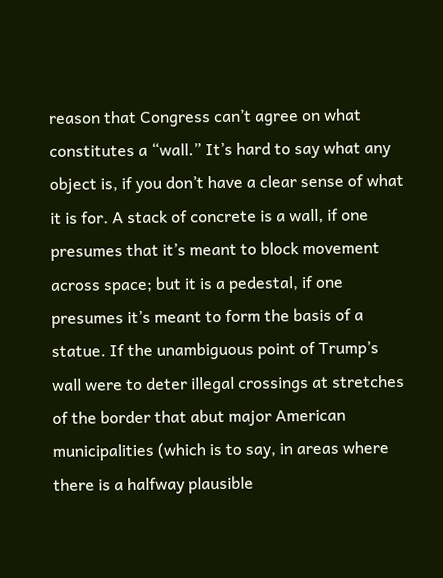reason that Congress can’t agree on what constitutes a “wall.” It’s hard to say what any object is, if you don’t have a clear sense of what it is for. A stack of concrete is a wall, if one presumes that it’s meant to block movement across space; but it is a pedestal, if one presumes it’s meant to form the basis of a statue. If the unambiguous point of Trump’s wall were to deter illegal crossings at stretches of the border that abut major American municipalities (which is to say, in areas where there is a halfway plausible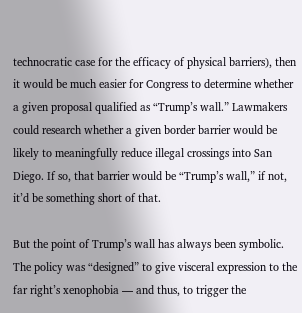technocratic case for the efficacy of physical barriers), then it would be much easier for Congress to determine whether a given proposal qualified as “Trump’s wall.” Lawmakers could research whether a given border barrier would be likely to meaningfully reduce illegal crossings into San Diego. If so, that barrier would be “Trump’s wall,” if not, it’d be something short of that.

But the point of Trump’s wall has always been symbolic. The policy was “designed” to give visceral expression to the far right’s xenophobia — and thus, to trigger the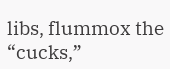libs, flummox the “cucks,”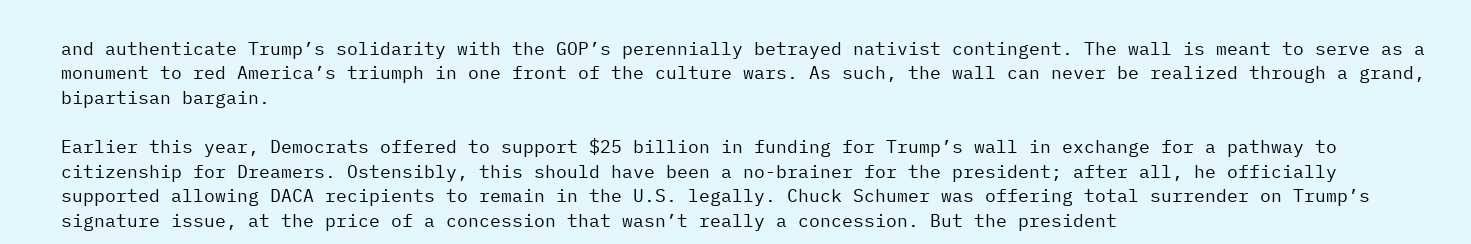and authenticate Trump’s solidarity with the GOP’s perennially betrayed nativist contingent. The wall is meant to serve as a monument to red America’s triumph in one front of the culture wars. As such, the wall can never be realized through a grand, bipartisan bargain.

Earlier this year, Democrats offered to support $25 billion in funding for Trump’s wall in exchange for a pathway to citizenship for Dreamers. Ostensibly, this should have been a no-brainer for the president; after all, he officially supported allowing DACA recipients to remain in the U.S. legally. Chuck Schumer was offering total surrender on Trump’s signature issue, at the price of a concession that wasn’t really a concession. But the president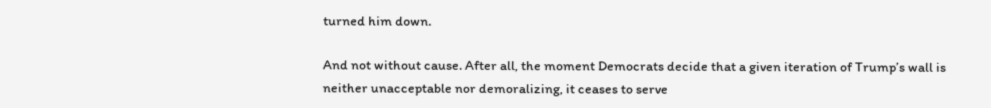turned him down.

And not without cause. After all, the moment Democrats decide that a given iteration of Trump’s wall is neither unacceptable nor demoralizing, it ceases to serve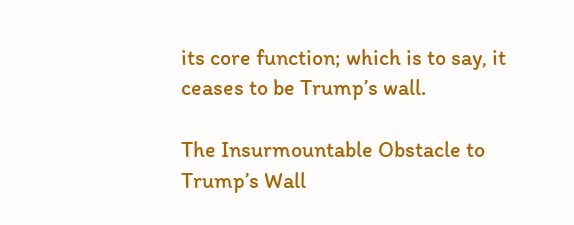its core function; which is to say, it ceases to be Trump’s wall.

The Insurmountable Obstacle to Trump’s Wall